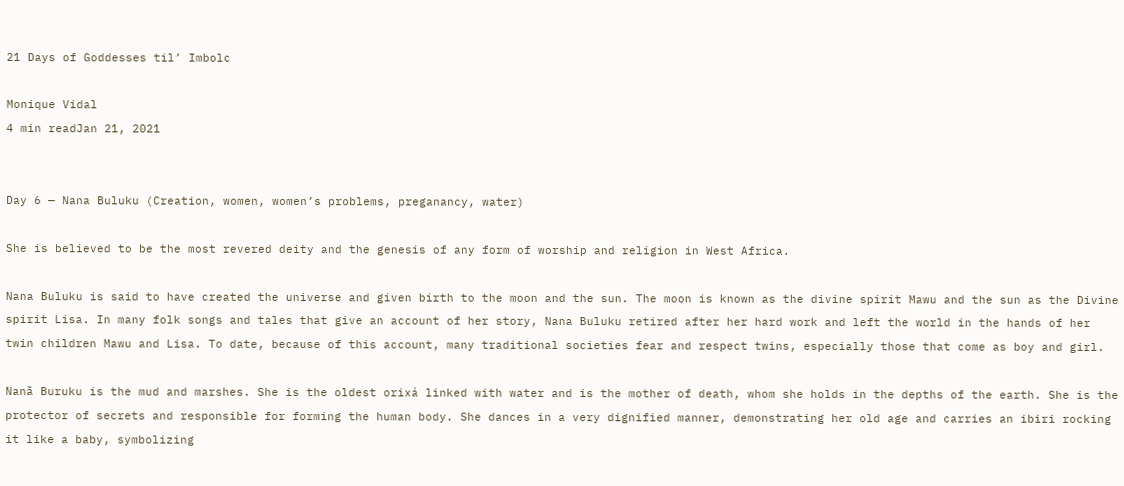21 Days of Goddesses til’ Imbolc

Monique Vidal
4 min readJan 21, 2021


Day 6 — Nana Buluku (Creation, women, women’s problems, preganancy, water)

She is believed to be the most revered deity and the genesis of any form of worship and religion in West Africa.

Nana Buluku is said to have created the universe and given birth to the moon and the sun. The moon is known as the divine spirit Mawu and the sun as the Divine spirit Lisa. In many folk songs and tales that give an account of her story, Nana Buluku retired after her hard work and left the world in the hands of her twin children Mawu and Lisa. To date, because of this account, many traditional societies fear and respect twins, especially those that come as boy and girl.

Nanã Buruku is the mud and marshes. She is the oldest orixá linked with water and is the mother of death, whom she holds in the depths of the earth. She is the protector of secrets and responsible for forming the human body. She dances in a very dignified manner, demonstrating her old age and carries an ibiri rocking it like a baby, symbolizing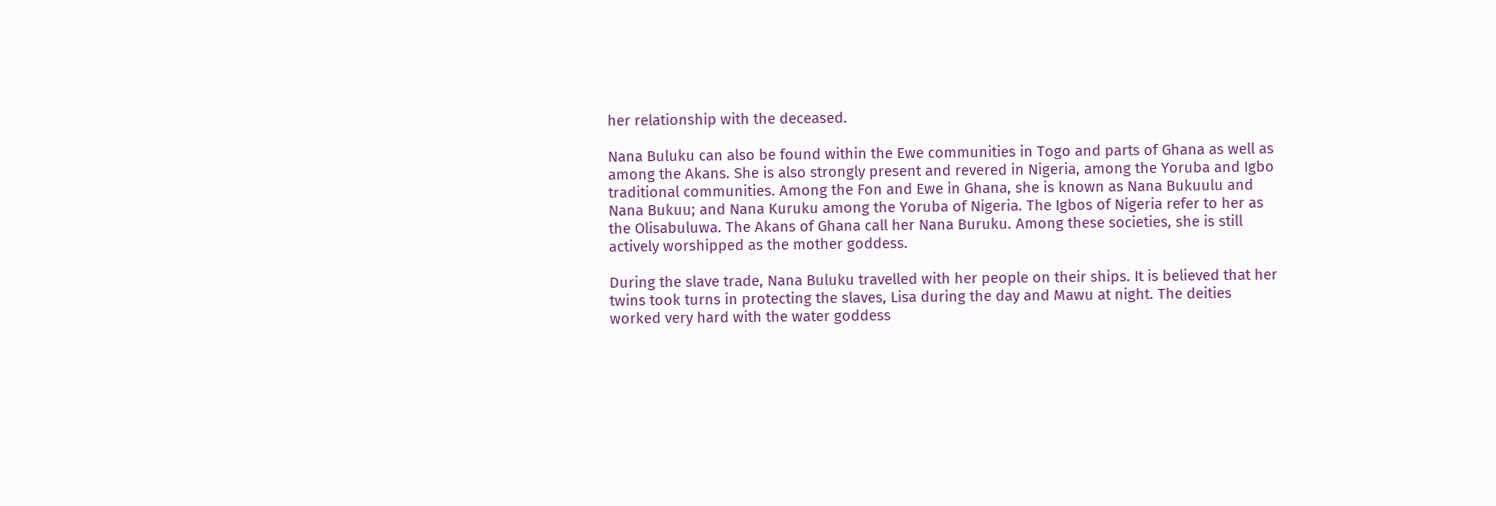her relationship with the deceased.

Nana Buluku can also be found within the Ewe communities in Togo and parts of Ghana as well as among the Akans. She is also strongly present and revered in Nigeria, among the Yoruba and Igbo traditional communities. Among the Fon and Ewe in Ghana, she is known as Nana Bukuulu and Nana Bukuu; and Nana Kuruku among the Yoruba of Nigeria. The Igbos of Nigeria refer to her as the Olisabuluwa. The Akans of Ghana call her Nana Buruku. Among these societies, she is still actively worshipped as the mother goddess.

During the slave trade, Nana Buluku travelled with her people on their ships. It is believed that her twins took turns in protecting the slaves, Lisa during the day and Mawu at night. The deities worked very hard with the water goddess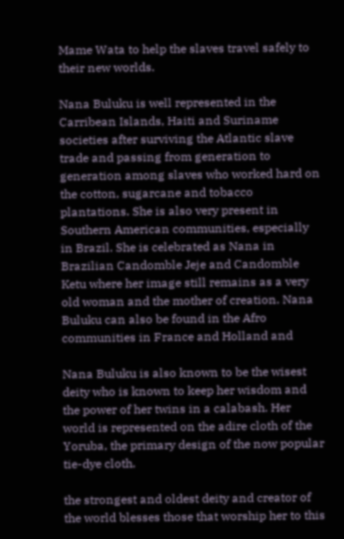Mame Wata to help the slaves travel safely to their new worlds.

Nana Buluku is well represented in the Carribean Islands, Haiti and Suriname societies after surviving the Atlantic slave trade and passing from generation to generation among slaves who worked hard on the cotton, sugarcane and tobacco plantations. She is also very present in Southern American communities, especially in Brazil. She is celebrated as Nana in Brazilian Candomble Jeje and Candomble Ketu where her image still remains as a very old woman and the mother of creation. Nana Buluku can also be found in the Afro communities in France and Holland and

Nana Buluku is also known to be the wisest deity who is known to keep her wisdom and the power of her twins in a calabash. Her world is represented on the adire cloth of the Yoruba, the primary design of the now popular tie-dye cloth.

the strongest and oldest deity and creator of the world blesses those that worship her to this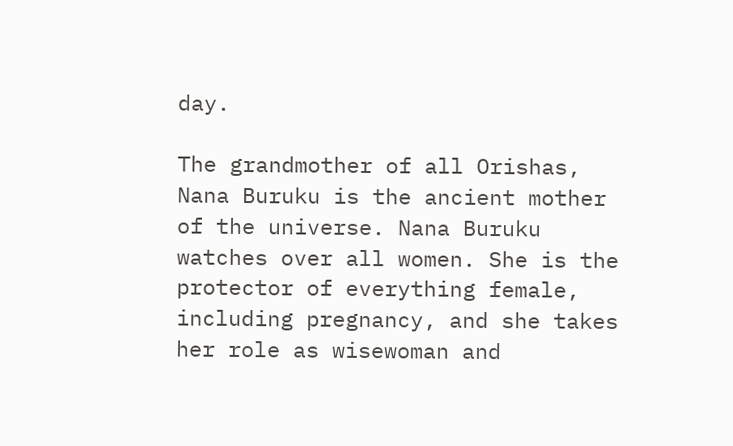day.

The grandmother of all Orishas, Nana Buruku is the ancient mother of the universe. Nana Buruku watches over all women. She is the protector of everything female, including pregnancy, and she takes her role as wisewoman and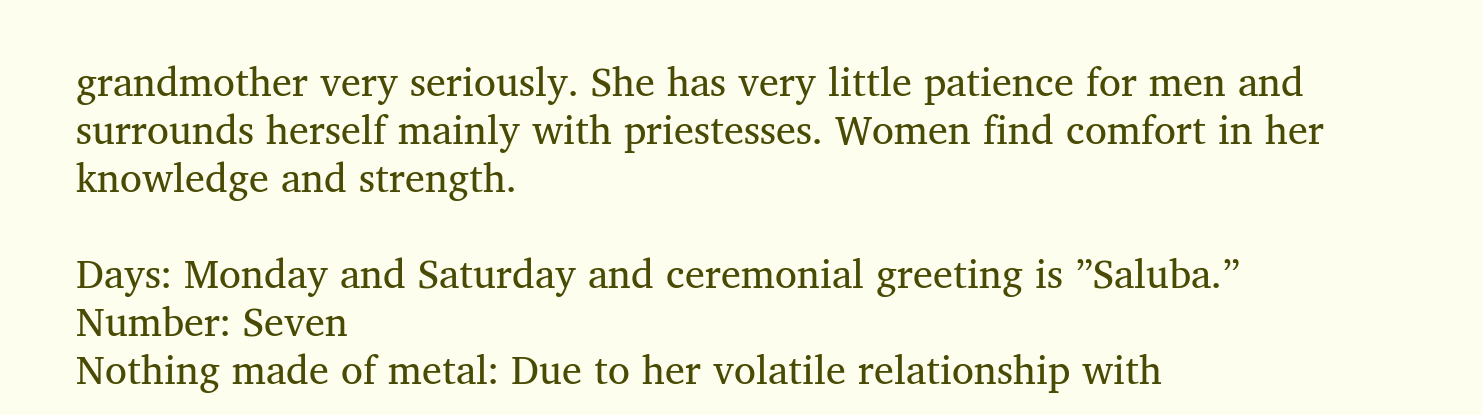grandmother very seriously. She has very little patience for men and surrounds herself mainly with priestesses. Women find comfort in her knowledge and strength.

Days: Monday and Saturday and ceremonial greeting is ”Saluba.”
Number: Seven
Nothing made of metal: Due to her volatile relationship with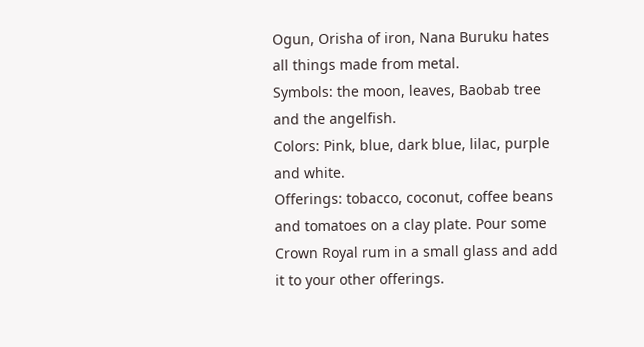Ogun, Orisha of iron, Nana Buruku hates all things made from metal.
Symbols: the moon, leaves, Baobab tree and the angelfish.
Colors: Pink, blue, dark blue, lilac, purple and white.
Offerings: tobacco, coconut, coffee beans and tomatoes on a clay plate. Pour some Crown Royal rum in a small glass and add it to your other offerings.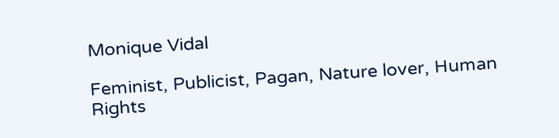Monique Vidal

Feminist, Publicist, Pagan, Nature lover, Human Rights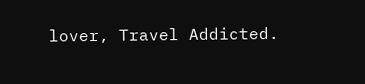lover, Travel Addicted.